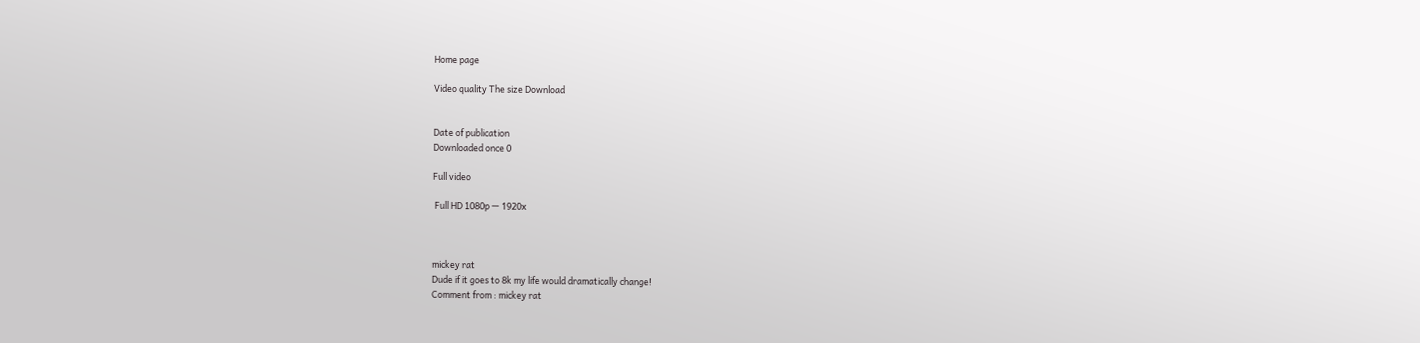Home page

Video quality The size Download


Date of publication
Downloaded once 0

Full video

 Full HD 1080p — 1920х



mickey rat
Dude if it goes to 8k my life would dramatically change!
Comment from : mickey rat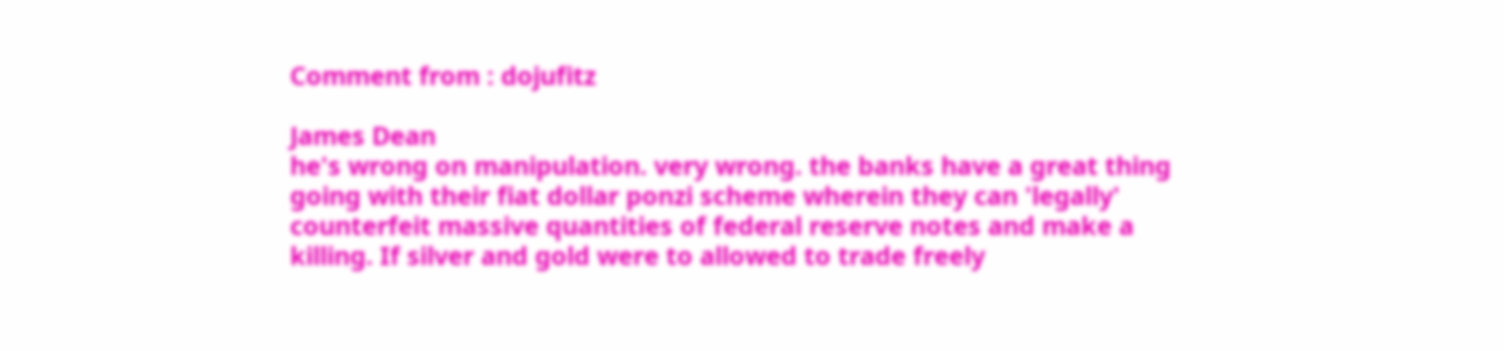Comment from : dojufitz

James Dean
he's wrong on manipulation. very wrong. the banks have a great thing going with their fiat dollar ponzi scheme wherein they can 'legally' counterfeit massive quantities of federal reserve notes and make a killing. If silver and gold were to allowed to trade freely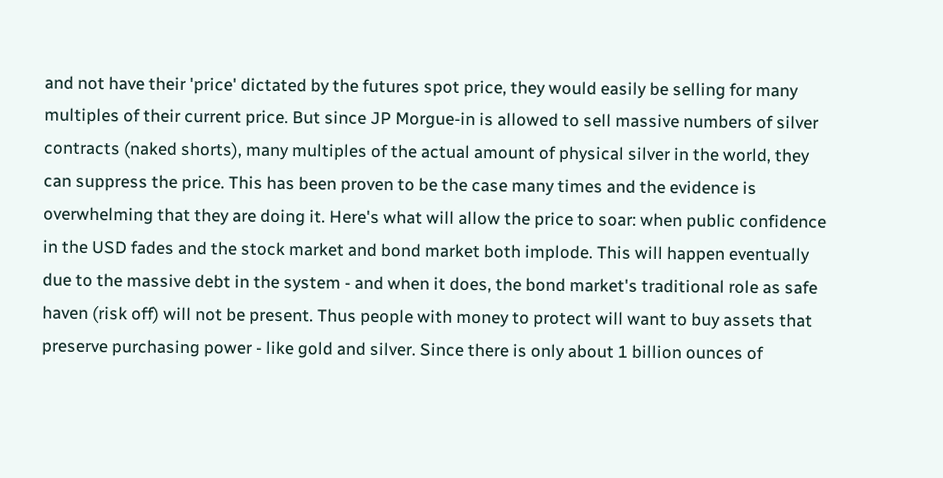and not have their 'price' dictated by the futures spot price, they would easily be selling for many multiples of their current price. But since JP Morgue-in is allowed to sell massive numbers of silver contracts (naked shorts), many multiples of the actual amount of physical silver in the world, they can suppress the price. This has been proven to be the case many times and the evidence is overwhelming that they are doing it. Here's what will allow the price to soar: when public confidence in the USD fades and the stock market and bond market both implode. This will happen eventually due to the massive debt in the system - and when it does, the bond market's traditional role as safe haven (risk off) will not be present. Thus people with money to protect will want to buy assets that preserve purchasing power - like gold and silver. Since there is only about 1 billion ounces of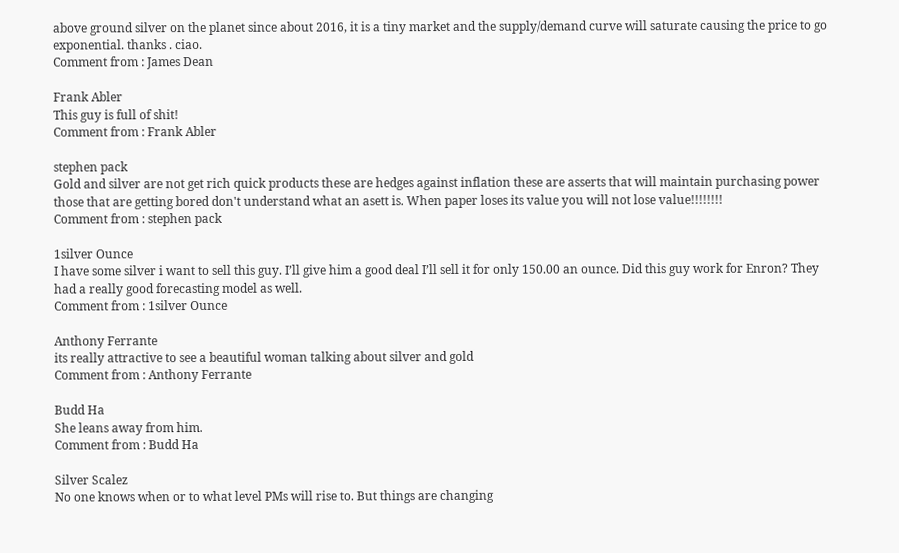above ground silver on the planet since about 2016, it is a tiny market and the supply/demand curve will saturate causing the price to go exponential. thanks . ciao.
Comment from : James Dean

Frank Abler
This guy is full of shit!
Comment from : Frank Abler

stephen pack
Gold and silver are not get rich quick products these are hedges against inflation these are asserts that will maintain purchasing power those that are getting bored don't understand what an asett is. When paper loses its value you will not lose value!!!!!!!!
Comment from : stephen pack

1silver Ounce
I have some silver i want to sell this guy. I’ll give him a good deal I’ll sell it for only 150.00 an ounce. Did this guy work for Enron? They had a really good forecasting model as well.
Comment from : 1silver Ounce

Anthony Ferrante
its really attractive to see a beautiful woman talking about silver and gold
Comment from : Anthony Ferrante

Budd Ha
She leans away from him.
Comment from : Budd Ha

Silver Scalez
No one knows when or to what level PMs will rise to. But things are changing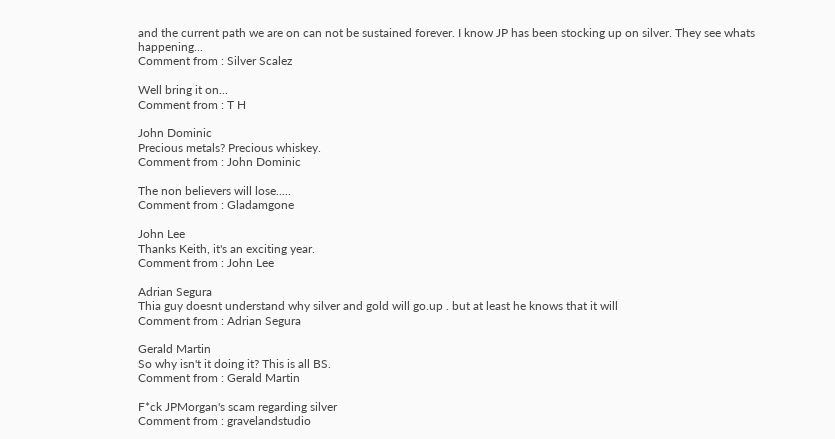and the current path we are on can not be sustained forever. I know JP has been stocking up on silver. They see whats happening...
Comment from : Silver Scalez

Well bring it on...
Comment from : T H

John Dominic
Precious metals? Precious whiskey.
Comment from : John Dominic

The non believers will lose.....
Comment from : Gladamgone

John Lee
Thanks Keith, it's an exciting year.
Comment from : John Lee

Adrian Segura
Thia guy doesnt understand why silver and gold will go.up . but at least he knows that it will
Comment from : Adrian Segura

Gerald Martin
So why isn't it doing it? This is all BS.
Comment from : Gerald Martin

F*ck JPMorgan's scam regarding silver
Comment from : gravelandstudio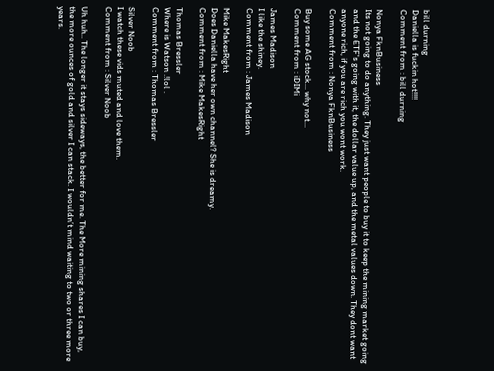bill durning
Daniella is fuckin hot!!!!
Comment from : bill durning

Nonya FknBusiness
Its not going to do anything. They just want people to buy it to keep the mining market going and the ETF's going with it, the dollar value up, and the metal values down. They dont want anyone rich, if you are rich you wont work.
Comment from : Nonya FknBusiness

Buy some AG stock... why not...
Comment from : iDIMi

James Madison
I like the shiney.
Comment from : James Madison

Mike MakesRight
Does Daniella have her own channel? She is dreamy.
Comment from : Mike MakesRight

Thomas Bressler
Where is Watson .!lol .
Comment from : Thomas Bressler

Silver Noob
I watch these vids muted and love them.
Comment from : Silver Noob

Uh huh.. The longer it stays sideways, the better for me. The More mining shares I can buy, the more ounces of gold and silver I can stack. I wouldn’t mind waiting to two or three more years.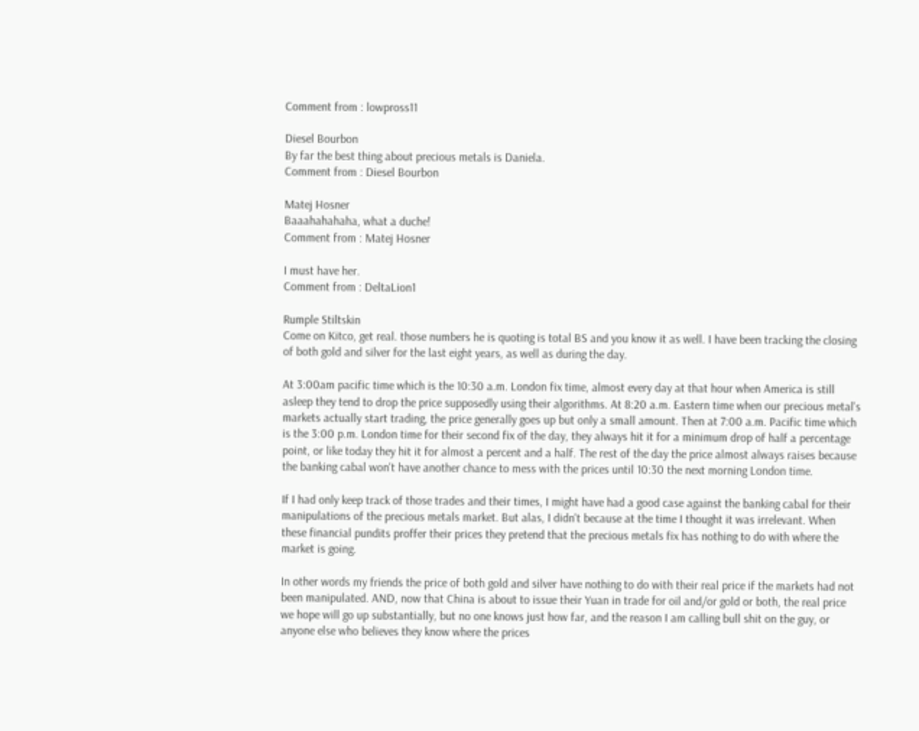Comment from : lowpross11

Diesel Bourbon
By far the best thing about precious metals is Daniela.
Comment from : Diesel Bourbon

Matej Hosner
Baaahahahaha, what a duche!
Comment from : Matej Hosner

I must have her.
Comment from : DeltaLion1

Rumple Stiltskin
Come on Kitco, get real. those numbers he is quoting is total BS and you know it as well. I have been tracking the closing of both gold and silver for the last eight years, as well as during the day.

At 3:00am pacific time which is the 10:30 a.m. London fix time, almost every day at that hour when America is still asleep they tend to drop the price supposedly using their algorithms. At 8:20 a.m. Eastern time when our precious metal's markets actually start trading, the price generally goes up but only a small amount. Then at 7:00 a.m. Pacific time which is the 3:00 p.m. London time for their second fix of the day, they always hit it for a minimum drop of half a percentage point, or like today they hit it for almost a percent and a half. The rest of the day the price almost always raises because the banking cabal won't have another chance to mess with the prices until 10:30 the next morning London time.

If I had only keep track of those trades and their times, I might have had a good case against the banking cabal for their manipulations of the precious metals market. But alas, I didn't because at the time I thought it was irrelevant. When these financial pundits proffer their prices they pretend that the precious metals fix has nothing to do with where the market is going.

In other words my friends the price of both gold and silver have nothing to do with their real price if the markets had not been manipulated. AND, now that China is about to issue their Yuan in trade for oil and/or gold or both, the real price we hope will go up substantially, but no one knows just how far, and the reason I am calling bull shit on the guy, or anyone else who believes they know where the prices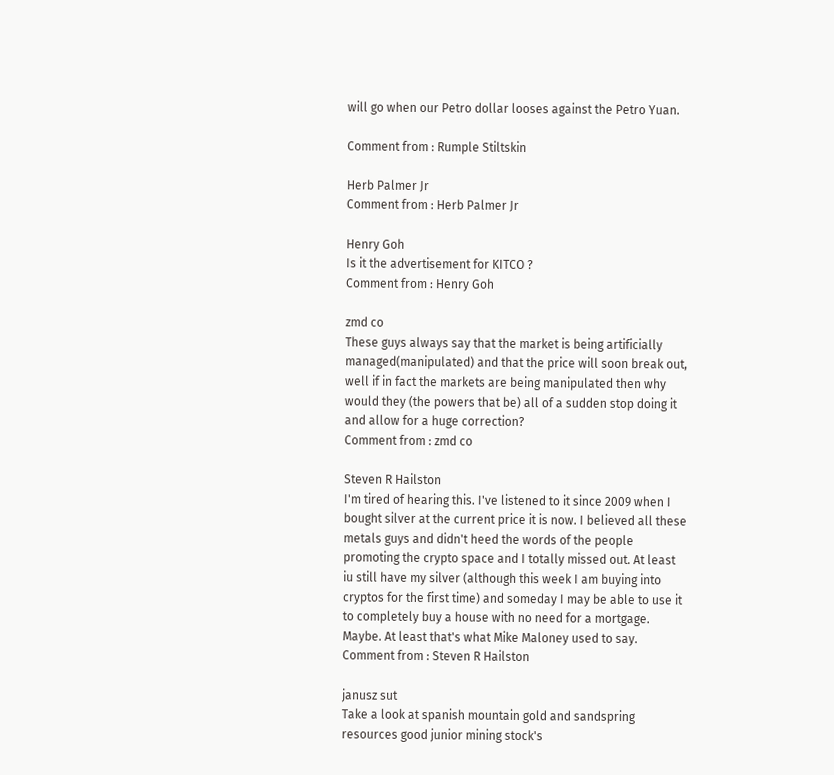will go when our Petro dollar looses against the Petro Yuan.

Comment from : Rumple Stiltskin

Herb Palmer Jr
Comment from : Herb Palmer Jr

Henry Goh
Is it the advertisement for KITCO ?
Comment from : Henry Goh

zmd co
These guys always say that the market is being artificially managed(manipulated) and that the price will soon break out, well if in fact the markets are being manipulated then why would they (the powers that be) all of a sudden stop doing it and allow for a huge correction?
Comment from : zmd co

Steven R Hailston
I'm tired of hearing this. I've listened to it since 2009 when I bought silver at the current price it is now. I believed all these metals guys and didn't heed the words of the people promoting the crypto space and I totally missed out. At least iu still have my silver (although this week I am buying into cryptos for the first time) and someday I may be able to use it to completely buy a house with no need for a mortgage. Maybe. At least that's what Mike Maloney used to say.
Comment from : Steven R Hailston

janusz sut
Take a look at spanish mountain gold and sandspring resources good junior mining stock's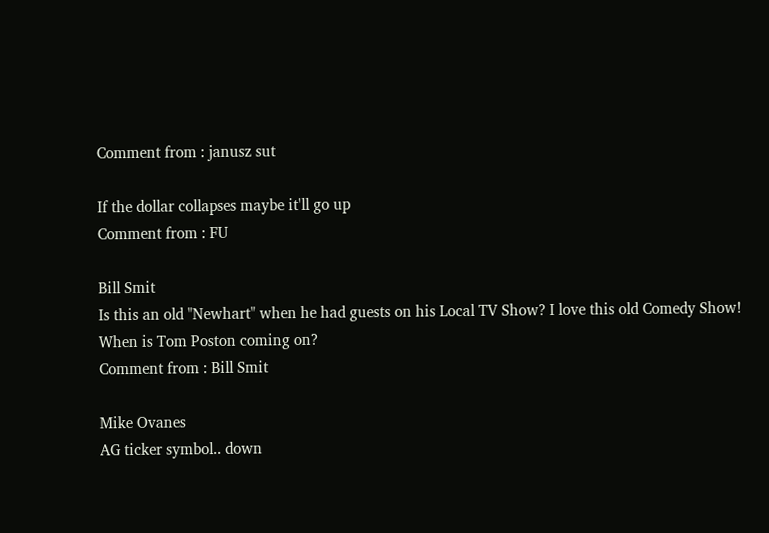Comment from : janusz sut

If the dollar collapses maybe it'll go up
Comment from : FU

Bill Smit
Is this an old "Newhart" when he had guests on his Local TV Show? I love this old Comedy Show! When is Tom Poston coming on?
Comment from : Bill Smit

Mike Ovanes
AG ticker symbol.. down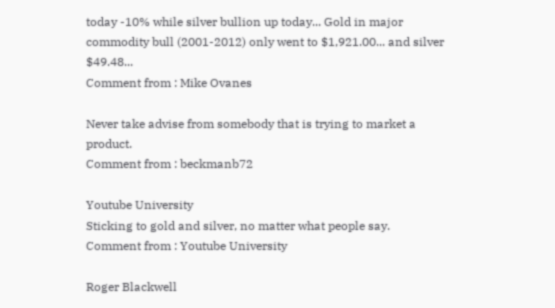today -10% while silver bullion up today... Gold in major commodity bull (2001-2012) only went to $1,921.00... and silver $49.48...
Comment from : Mike Ovanes

Never take advise from somebody that is trying to market a product.
Comment from : beckmanb72

Youtube University
Sticking to gold and silver, no matter what people say.
Comment from : Youtube University

Roger Blackwell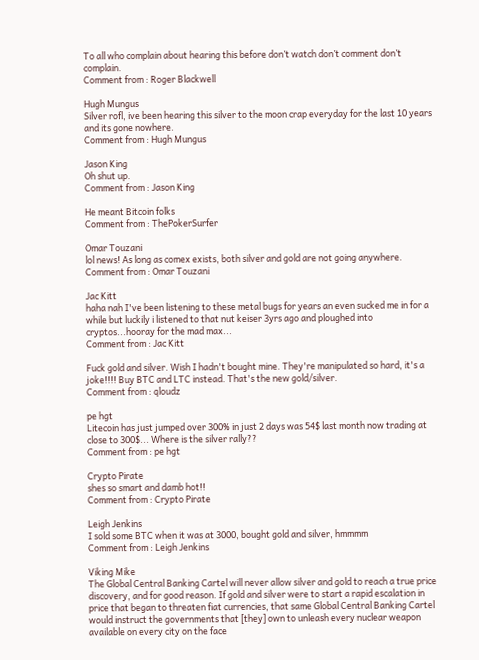To all who complain about hearing this before don’t watch don’t comment don’t complain.
Comment from : Roger Blackwell

Hugh Mungus
Silver rofl, ive been hearing this silver to the moon crap everyday for the last 10 years and its gone nowhere.
Comment from : Hugh Mungus

Jason King
Oh shut up.
Comment from : Jason King

He meant Bitcoin folks
Comment from : ThePokerSurfer

Omar Touzani
lol news! As long as comex exists, both silver and gold are not going anywhere.
Comment from : Omar Touzani

Jac Kitt
haha nah I've been listening to these metal bugs for years an even sucked me in for a while but luckily i listened to that nut keiser 3yrs ago and ploughed into cryptos...hooray for the mad max...
Comment from : Jac Kitt

Fuck gold and silver. Wish I hadn't bought mine. They're manipulated so hard, it's a joke!!!! Buy BTC and LTC instead. That's the new gold/silver.
Comment from : qloudz

pe hgt
Litecoin has just jumped over 300% in just 2 days was 54$ last month now trading at close to 300$... Where is the silver rally??
Comment from : pe hgt

Crypto Pirate
shes so smart and damb hot!!
Comment from : Crypto Pirate

Leigh Jenkins
I sold some BTC when it was at 3000, bought gold and silver, hmmmm
Comment from : Leigh Jenkins

Viking Mike
The Global Central Banking Cartel will never allow silver and gold to reach a true price discovery, and for good reason. If gold and silver were to start a rapid escalation in price that began to threaten fiat currencies, that same Global Central Banking Cartel would instruct the governments that [they] own to unleash every nuclear weapon available on every city on the face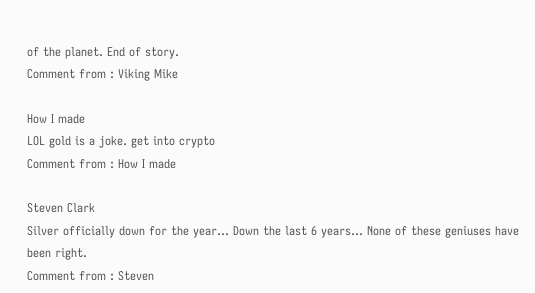of the planet. End of story.
Comment from : Viking Mike

How I made
LOL gold is a joke. get into crypto
Comment from : How I made

Steven Clark
Silver officially down for the year... Down the last 6 years... None of these geniuses have been right.
Comment from : Steven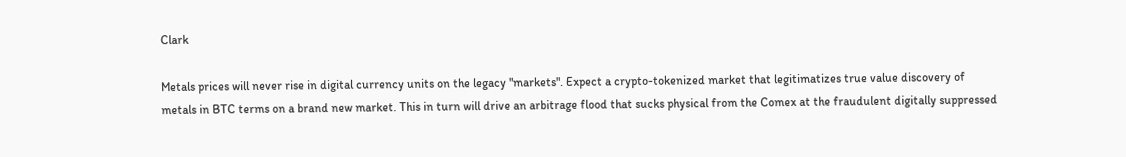Clark

Metals prices will never rise in digital currency units on the legacy "markets". Expect a crypto-tokenized market that legitimatizes true value discovery of metals in BTC terms on a brand new market. This in turn will drive an arbitrage flood that sucks physical from the Comex at the fraudulent digitally suppressed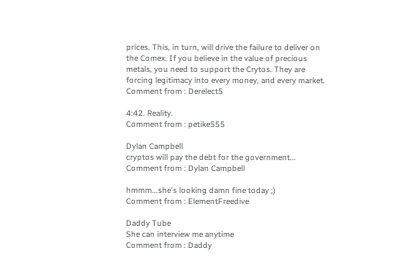prices. This, in turn, will drive the failure to deliver on the Comex. If you believe in the value of precious metals, you need to support the Crytos. They are forcing legitimacy into every money, and every market.
Comment from : Derelect5

4:42. Reality.
Comment from : petike555

Dylan Campbell
cryptos will pay the debt for the government...
Comment from : Dylan Campbell

hmmm...she's looking damn fine today ;)
Comment from : ElementFreedive

Daddy Tube
She can interview me anytime
Comment from : Daddy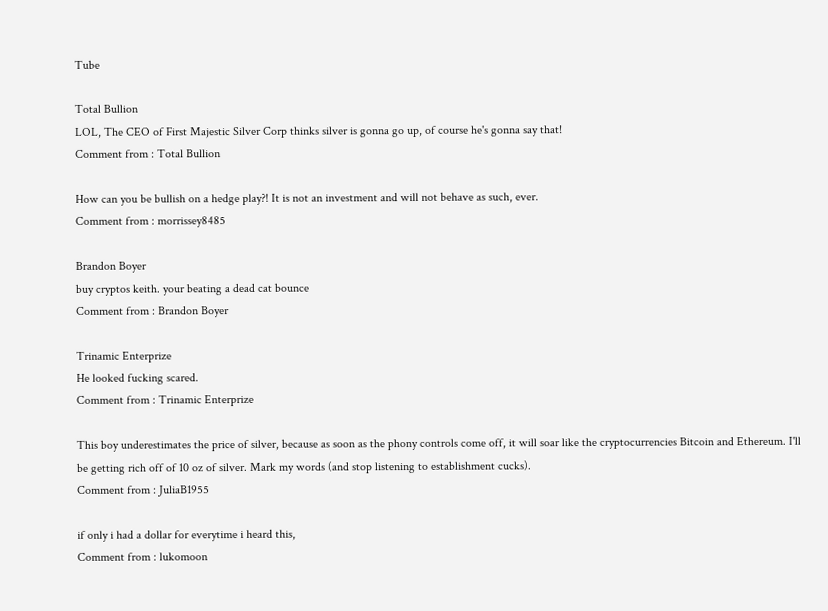Tube

Total Bullion
LOL, The CEO of First Majestic Silver Corp thinks silver is gonna go up, of course he's gonna say that!
Comment from : Total Bullion

How can you be bullish on a hedge play?! It is not an investment and will not behave as such, ever.
Comment from : morrissey8485

Brandon Boyer
buy cryptos keith. your beating a dead cat bounce
Comment from : Brandon Boyer

Trinamic Enterprize
He looked fucking scared.
Comment from : Trinamic Enterprize

This boy underestimates the price of silver, because as soon as the phony controls come off, it will soar like the cryptocurrencies Bitcoin and Ethereum. I'll be getting rich off of 10 oz of silver. Mark my words (and stop listening to establishment cucks).
Comment from : JuliaB1955

if only i had a dollar for everytime i heard this,
Comment from : lukomoon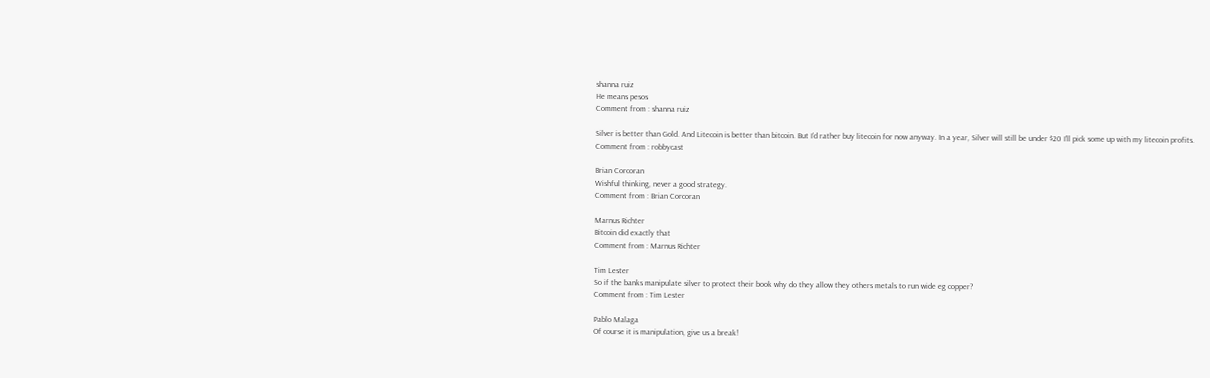shanna ruiz
He means pesos
Comment from : shanna ruiz

Silver is better than Gold. And Litecoin is better than bitcoin. But I’d rather buy litecoin for now anyway. In a year, Silver will still be under $20 I’ll pick some up with my litecoin profits.
Comment from : robbycast

Brian Corcoran
Wishful thinking, never a good strategy.
Comment from : Brian Corcoran

Marnus Richter
Bitcoin did exactly that
Comment from : Marnus Richter

Tim Lester
So if the banks manipulate silver to protect their book why do they allow they others metals to run wide eg copper?
Comment from : Tim Lester

Pablo Malaga
Of course it is manipulation, give us a break!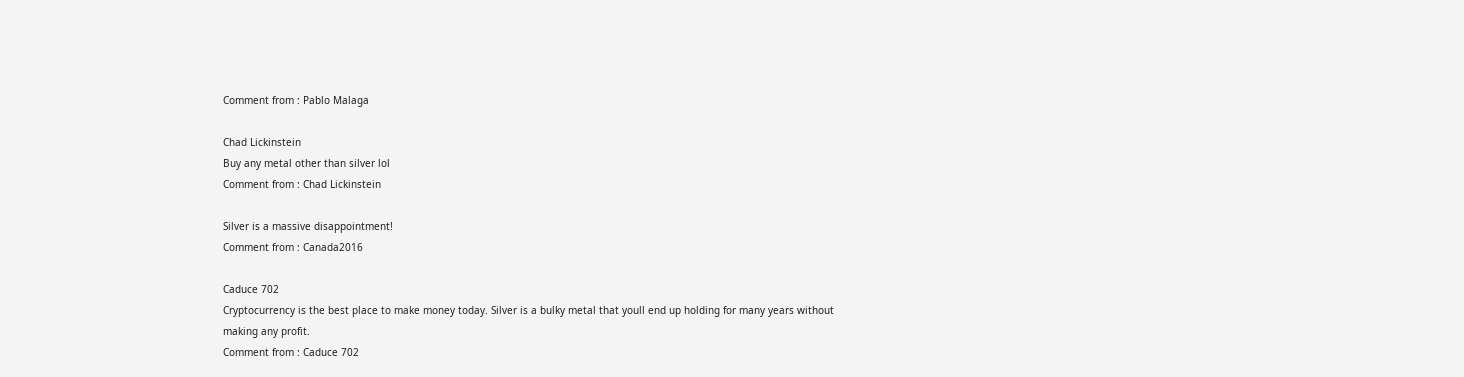Comment from : Pablo Malaga

Chad Lickinstein
Buy any metal other than silver lol
Comment from : Chad Lickinstein

Silver is a massive disappointment!
Comment from : Canada2016

Caduce 702
Cryptocurrency is the best place to make money today. Silver is a bulky metal that youll end up holding for many years without making any profit.
Comment from : Caduce 702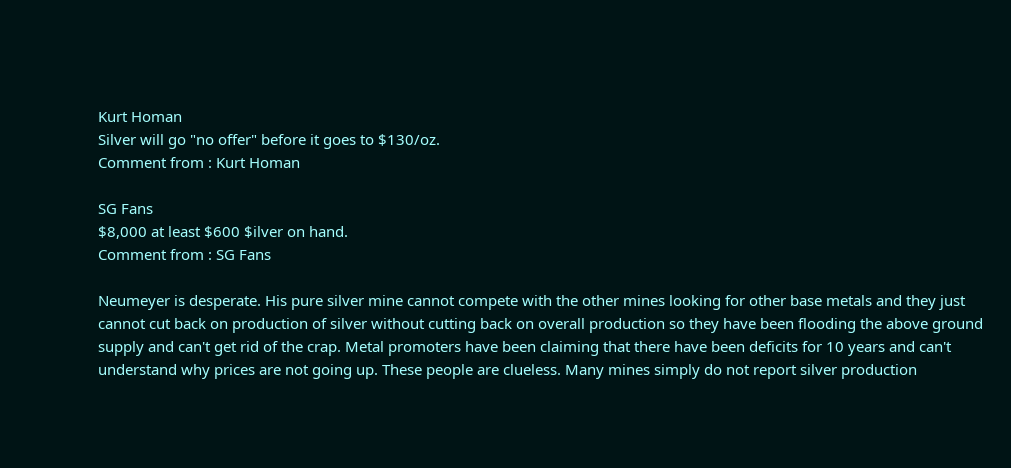Kurt Homan
Silver will go "no offer" before it goes to $130/oz.
Comment from : Kurt Homan

SG Fans
$8,000 at least $600 $ilver on hand.
Comment from : SG Fans

Neumeyer is desperate. His pure silver mine cannot compete with the other mines looking for other base metals and they just cannot cut back on production of silver without cutting back on overall production so they have been flooding the above ground supply and can't get rid of the crap. Metal promoters have been claiming that there have been deficits for 10 years and can't understand why prices are not going up. These people are clueless. Many mines simply do not report silver production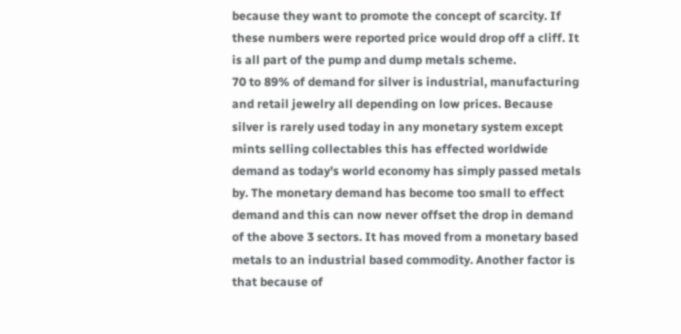because they want to promote the concept of scarcity. If these numbers were reported price would drop off a cliff. It is all part of the pump and dump metals scheme.
70 to 89% of demand for silver is industrial, manufacturing and retail jewelry all depending on low prices. Because silver is rarely used today in any monetary system except mints selling collectables this has effected worldwide demand as today's world economy has simply passed metals by. The monetary demand has become too small to effect demand and this can now never offset the drop in demand of the above 3 sectors. It has moved from a monetary based metals to an industrial based commodity. Another factor is that because of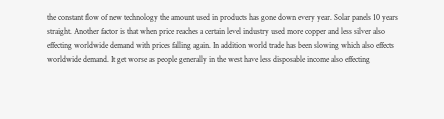the constant flow of new technology the amount used in products has gone down every year. Solar panels 10 years straight. Another factor is that when price reaches a certain level industry used more copper and less silver also effecting worldwide demand with prices falling again. In addition world trade has been slowing which also effects worldwide demand. It get worse as people generally in the west have less disposable income also effecting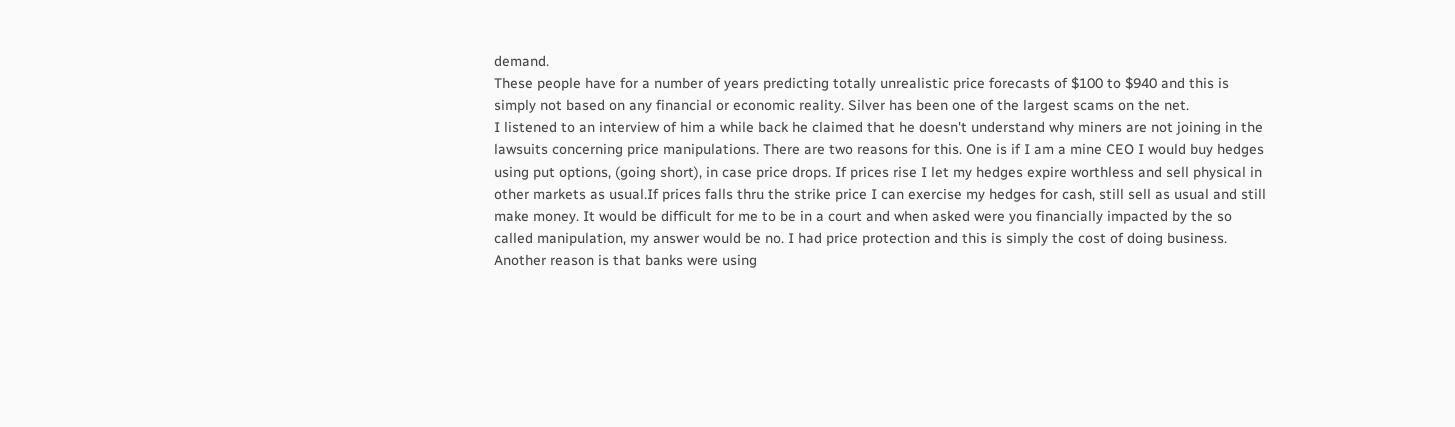demand.
These people have for a number of years predicting totally unrealistic price forecasts of $100 to $940 and this is simply not based on any financial or economic reality. Silver has been one of the largest scams on the net.
I listened to an interview of him a while back he claimed that he doesn't understand why miners are not joining in the lawsuits concerning price manipulations. There are two reasons for this. One is if I am a mine CEO I would buy hedges using put options, (going short), in case price drops. If prices rise I let my hedges expire worthless and sell physical in other markets as usual.If prices falls thru the strike price I can exercise my hedges for cash, still sell as usual and still make money. It would be difficult for me to be in a court and when asked were you financially impacted by the so called manipulation, my answer would be no. I had price protection and this is simply the cost of doing business.
Another reason is that banks were using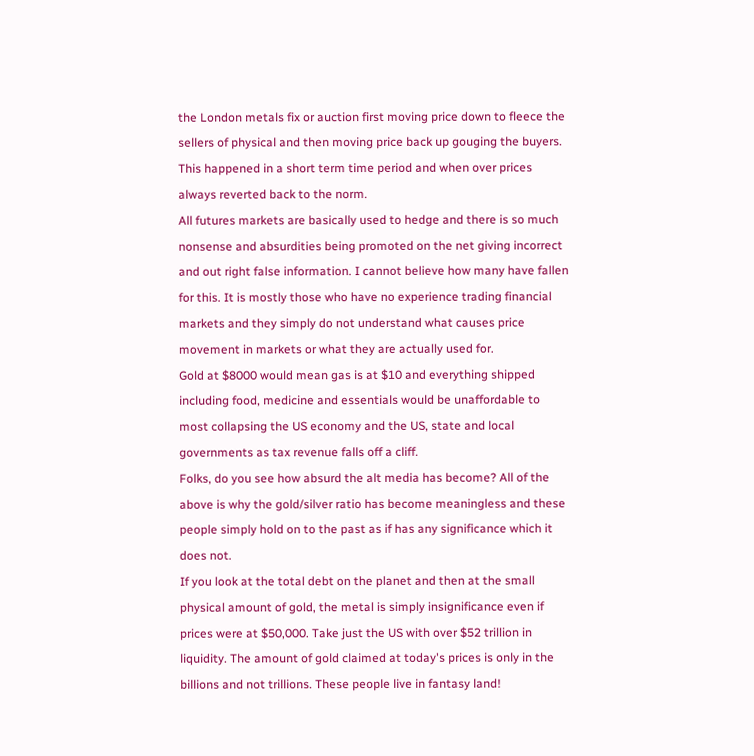the London metals fix or auction first moving price down to fleece the sellers of physical and then moving price back up gouging the buyers. This happened in a short term time period and when over prices always reverted back to the norm.
All futures markets are basically used to hedge and there is so much nonsense and absurdities being promoted on the net giving incorrect and out right false information. I cannot believe how many have fallen for this. It is mostly those who have no experience trading financial markets and they simply do not understand what causes price movement in markets or what they are actually used for.
Gold at $8000 would mean gas is at $10 and everything shipped including food, medicine and essentials would be unaffordable to most collapsing the US economy and the US, state and local governments as tax revenue falls off a cliff.
Folks, do you see how absurd the alt media has become? All of the above is why the gold/silver ratio has become meaningless and these people simply hold on to the past as if has any significance which it does not.
If you look at the total debt on the planet and then at the small physical amount of gold, the metal is simply insignificance even if prices were at $50,000. Take just the US with over $52 trillion in liquidity. The amount of gold claimed at today's prices is only in the billions and not trillions. These people live in fantasy land!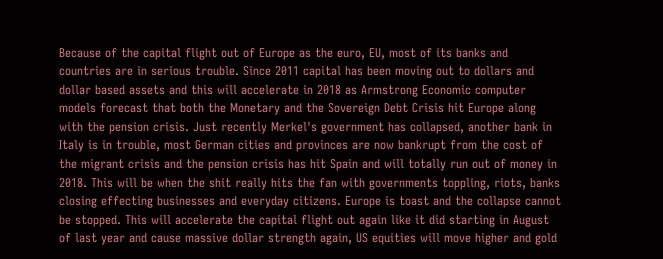Because of the capital flight out of Europe as the euro, EU, most of its banks and countries are in serious trouble. Since 2011 capital has been moving out to dollars and dollar based assets and this will accelerate in 2018 as Armstrong Economic computer models forecast that both the Monetary and the Sovereign Debt Crisis hit Europe along with the pension crisis. Just recently Merkel's government has collapsed, another bank in Italy is in trouble, most German cities and provinces are now bankrupt from the cost of the migrant crisis and the pension crisis has hit Spain and will totally run out of money in 2018. This will be when the shit really hits the fan with governments toppling, riots, banks closing effecting businesses and everyday citizens. Europe is toast and the collapse cannot be stopped. This will accelerate the capital flight out again like it did starting in August of last year and cause massive dollar strength again, US equities will move higher and gold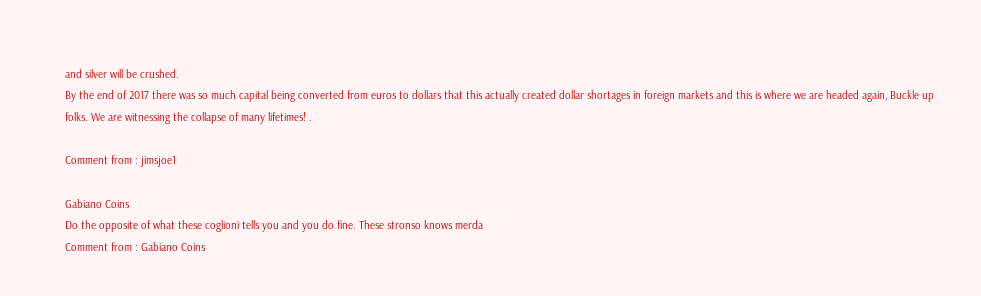and silver will be crushed.
By the end of 2017 there was so much capital being converted from euros to dollars that this actually created dollar shortages in foreign markets and this is where we are headed again, Buckle up folks. We are witnessing the collapse of many lifetimes! .

Comment from : jimsjoe1

Gabiano Coins
Do the opposite of what these coglioni tells you and you do fine. These stronso knows merda
Comment from : Gabiano Coins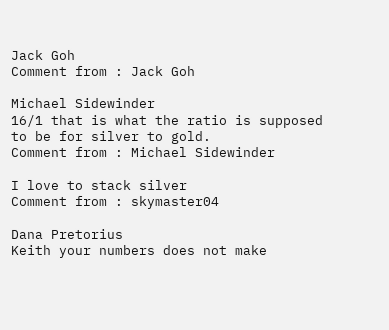Jack Goh
Comment from : Jack Goh

Michael Sidewinder
16/1 that is what the ratio is supposed to be for silver to gold.
Comment from : Michael Sidewinder

I love to stack silver
Comment from : skymaster04

Dana Pretorius
Keith your numbers does not make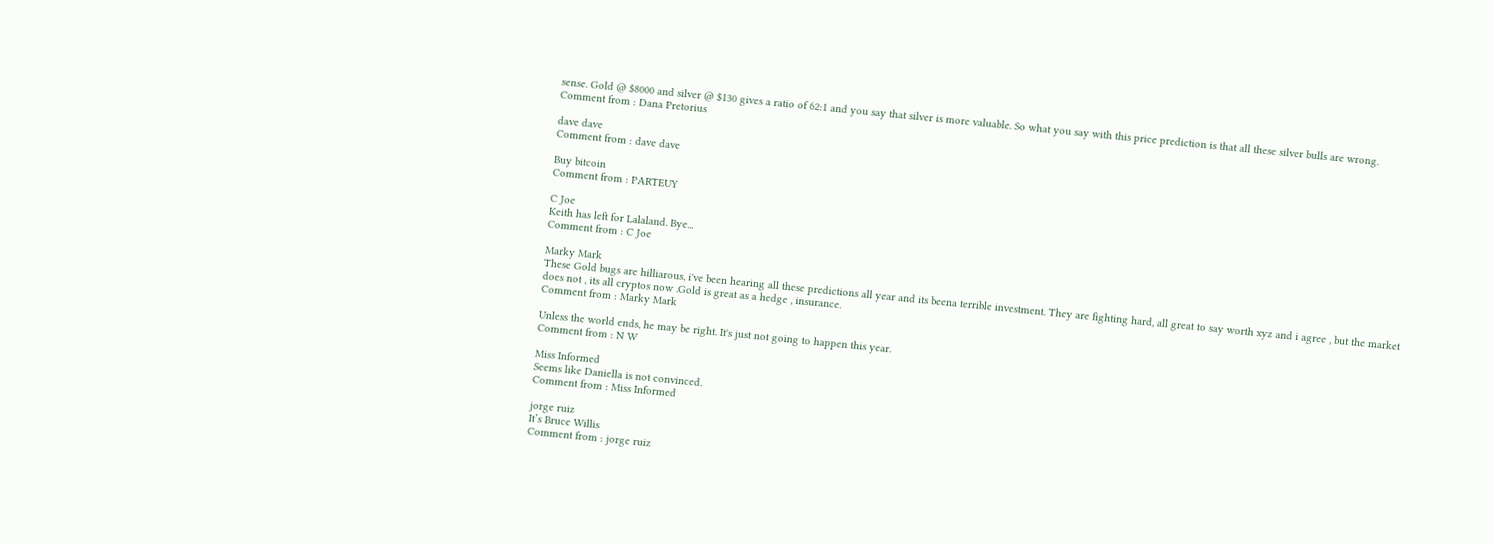sense. Gold @ $8000 and silver @ $130 gives a ratio of 62:1 and you say that silver is more valuable. So what you say with this price prediction is that all these silver bulls are wrong.
Comment from : Dana Pretorius

dave dave
Comment from : dave dave

Buy bitcoin
Comment from : PARTEUY

C Joe
Keith has left for Lalaland. Bye...
Comment from : C Joe

Marky Mark
These Gold bugs are hilliarous, i've been hearing all these predictions all year and its beena terrible investment. They are fighting hard, all great to say worth xyz and i agree , but the market does not , its all cryptos now .Gold is great as a hedge , insurance.
Comment from : Marky Mark

Unless the world ends, he may be right. It's just not going to happen this year.
Comment from : N W

Miss Informed
Seems like Daniella is not convinced.
Comment from : Miss Informed

jorge ruiz
It’s Bruce Willis
Comment from : jorge ruiz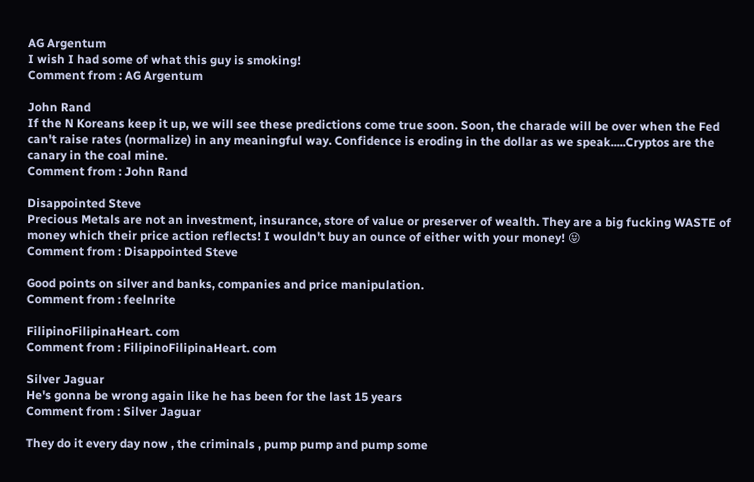AG Argentum
I wish I had some of what this guy is smoking!
Comment from : AG Argentum

John Rand
If the N Koreans keep it up, we will see these predictions come true soon. Soon, the charade will be over when the Fed can't raise rates (normalize) in any meaningful way. Confidence is eroding in the dollar as we speak.....Cryptos are the canary in the coal mine.
Comment from : John Rand

Disappointed Steve
Precious Metals are not an investment, insurance, store of value or preserver of wealth. They are a big fucking WASTE of money which their price action reflects! I wouldn't buy an ounce of either with your money! 😝
Comment from : Disappointed Steve

Good points on silver and banks, companies and price manipulation.
Comment from : feelnrite

FilipinoFilipinaHeart. com
Comment from : FilipinoFilipinaHeart. com

Silver Jaguar
He's gonna be wrong again like he has been for the last 15 years
Comment from : Silver Jaguar

They do it every day now , the criminals , pump pump and pump some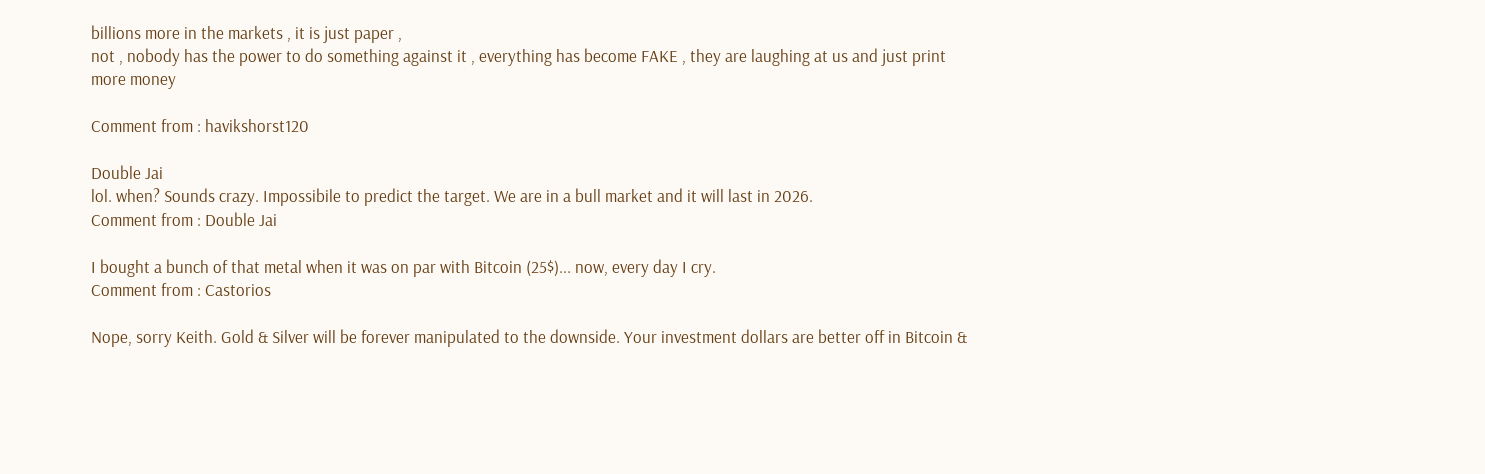billions more in the markets , it is just paper ,
not , nobody has the power to do something against it , everything has become FAKE , they are laughing at us and just print more money

Comment from : havikshorst120

Double Jai
lol. when? Sounds crazy. Impossibile to predict the target. We are in a bull market and it will last in 2026.
Comment from : Double Jai

I bought a bunch of that metal when it was on par with Bitcoin (25$)... now, every day I cry.
Comment from : Castorios

Nope, sorry Keith. Gold & Silver will be forever manipulated to the downside. Your investment dollars are better off in Bitcoin &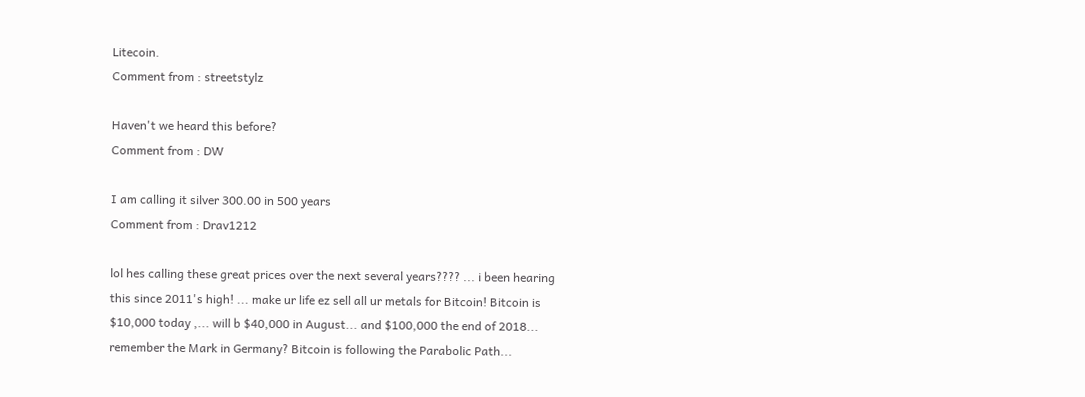Litecoin.
Comment from : streetstylz

Haven't we heard this before?
Comment from : DW

I am calling it silver 300.00 in 500 years
Comment from : Drav1212

lol hes calling these great prices over the next several years???? ... i been hearing this since 2011's high! ... make ur life ez sell all ur metals for Bitcoin! Bitcoin is $10,000 today ,... will b $40,000 in August... and $100,000 the end of 2018... remember the Mark in Germany? Bitcoin is following the Parabolic Path...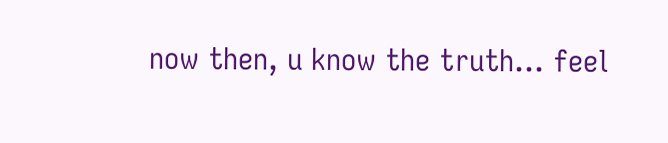now then, u know the truth... feel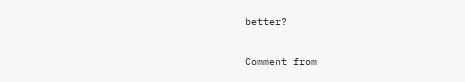better?

Comment from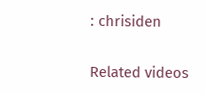: chrisiden

Related videos